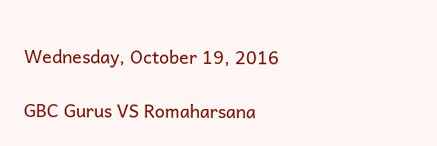Wednesday, October 19, 2016

GBC Gurus VS Romaharsana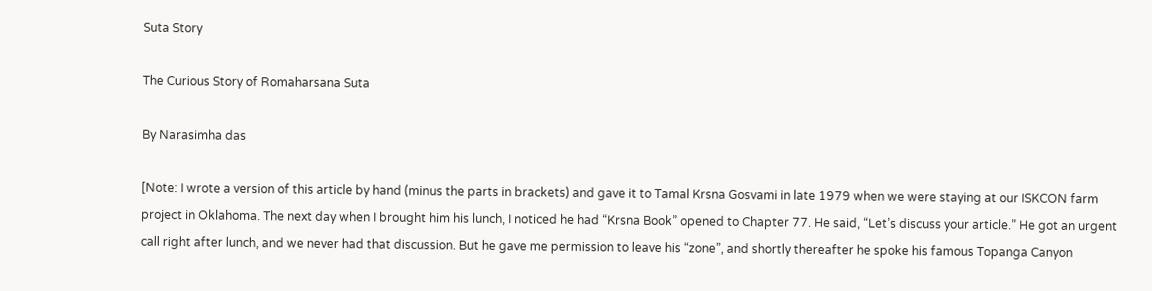Suta Story

The Curious Story of Romaharsana Suta

By Narasimha das

[Note: I wrote a version of this article by hand (minus the parts in brackets) and gave it to Tamal Krsna Gosvami in late 1979 when we were staying at our ISKCON farm project in Oklahoma. The next day when I brought him his lunch, I noticed he had “Krsna Book” opened to Chapter 77. He said, “Let’s discuss your article.” He got an urgent call right after lunch, and we never had that discussion. But he gave me permission to leave his “zone”, and shortly thereafter he spoke his famous Topanga Canyon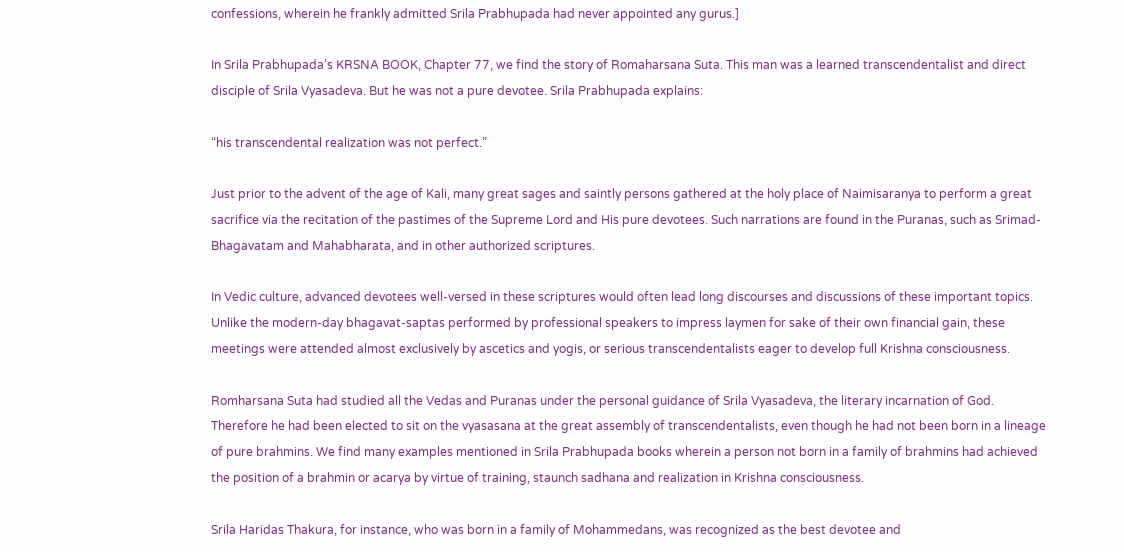confessions, wherein he frankly admitted Srila Prabhupada had never appointed any gurus.]

In Srila Prabhupada’s KRSNA BOOK, Chapter 77, we find the story of Romaharsana Suta. This man was a learned transcendentalist and direct disciple of Srila Vyasadeva. But he was not a pure devotee. Srila Prabhupada explains:

“his transcendental realization was not perfect.”

Just prior to the advent of the age of Kali, many great sages and saintly persons gathered at the holy place of Naimisaranya to perform a great sacrifice via the recitation of the pastimes of the Supreme Lord and His pure devotees. Such narrations are found in the Puranas, such as Srimad-Bhagavatam and Mahabharata, and in other authorized scriptures.

In Vedic culture, advanced devotees well-versed in these scriptures would often lead long discourses and discussions of these important topics. Unlike the modern-day bhagavat-saptas performed by professional speakers to impress laymen for sake of their own financial gain, these meetings were attended almost exclusively by ascetics and yogis, or serious transcendentalists eager to develop full Krishna consciousness.

Romharsana Suta had studied all the Vedas and Puranas under the personal guidance of Srila Vyasadeva, the literary incarnation of God. Therefore he had been elected to sit on the vyasasana at the great assembly of transcendentalists, even though he had not been born in a lineage of pure brahmins. We find many examples mentioned in Srila Prabhupada books wherein a person not born in a family of brahmins had achieved the position of a brahmin or acarya by virtue of training, staunch sadhana and realization in Krishna consciousness.

Srila Haridas Thakura, for instance, who was born in a family of Mohammedans, was recognized as the best devotee and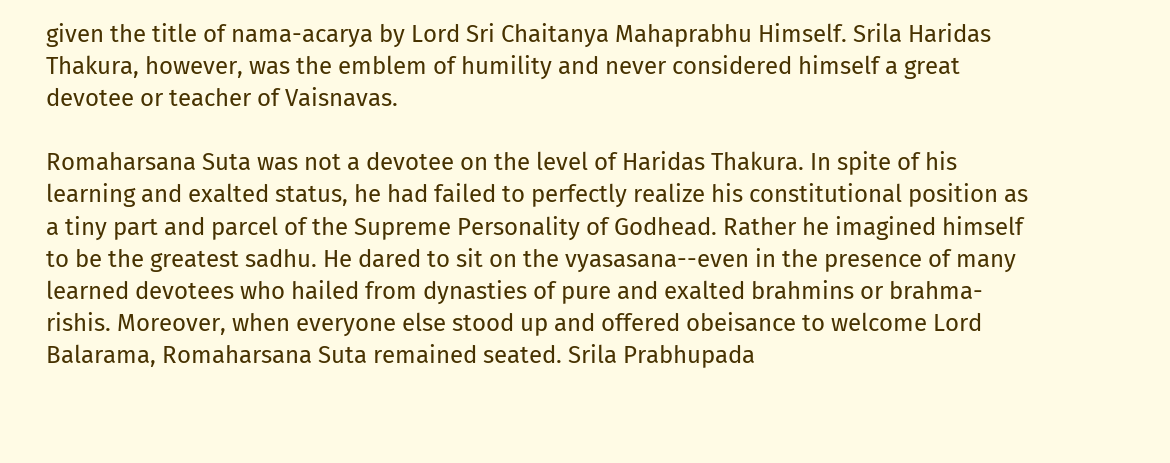given the title of nama-acarya by Lord Sri Chaitanya Mahaprabhu Himself. Srila Haridas Thakura, however, was the emblem of humility and never considered himself a great devotee or teacher of Vaisnavas.

Romaharsana Suta was not a devotee on the level of Haridas Thakura. In spite of his learning and exalted status, he had failed to perfectly realize his constitutional position as a tiny part and parcel of the Supreme Personality of Godhead. Rather he imagined himself to be the greatest sadhu. He dared to sit on the vyasasana--even in the presence of many learned devotees who hailed from dynasties of pure and exalted brahmins or brahma-rishis. Moreover, when everyone else stood up and offered obeisance to welcome Lord Balarama, Romaharsana Suta remained seated. Srila Prabhupada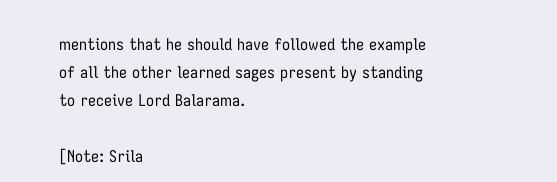mentions that he should have followed the example of all the other learned sages present by standing to receive Lord Balarama.

[Note: Srila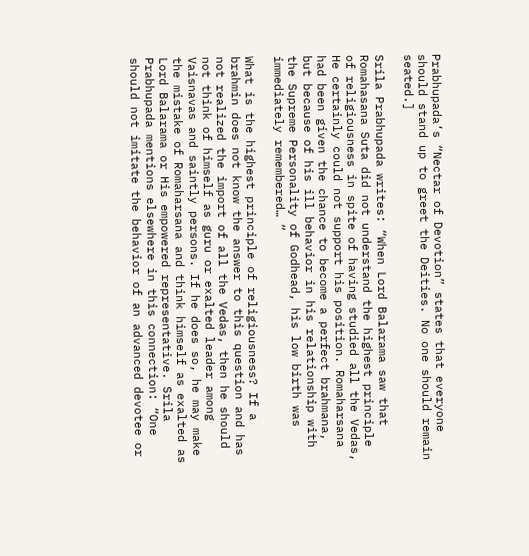Prabhupada’s “Nectar of Devotion” states that everyone should stand up to greet the Deities. No one should remain seated.]

Srila Prabhupada writes: “When Lord Balarama saw that Romahasana Suta did not understand the highest principle of religiousness in spite of having studied all the Vedas, He certainly could not support his position. Romaharsana had been given the chance to become a perfect brahmana, but because of his ill behavior in his relationship with the Supreme Personality of Godhead, his low birth was immediately remembered… “

What is the highest principle of religiousness? If a brahmin does not know the answer to this question and has not realized the import of all the Vedas, then he should not think of himself as guru or exalted leader among Vaisnavas and saintly persons. If he does so, he may make the mistake of Romaharsana and think himself as exalted as Lord Balarama or His empowered representative. Srila Prabhupada mentions elsewhere in this connection: “One should not imitate the behavior of an advanced devotee or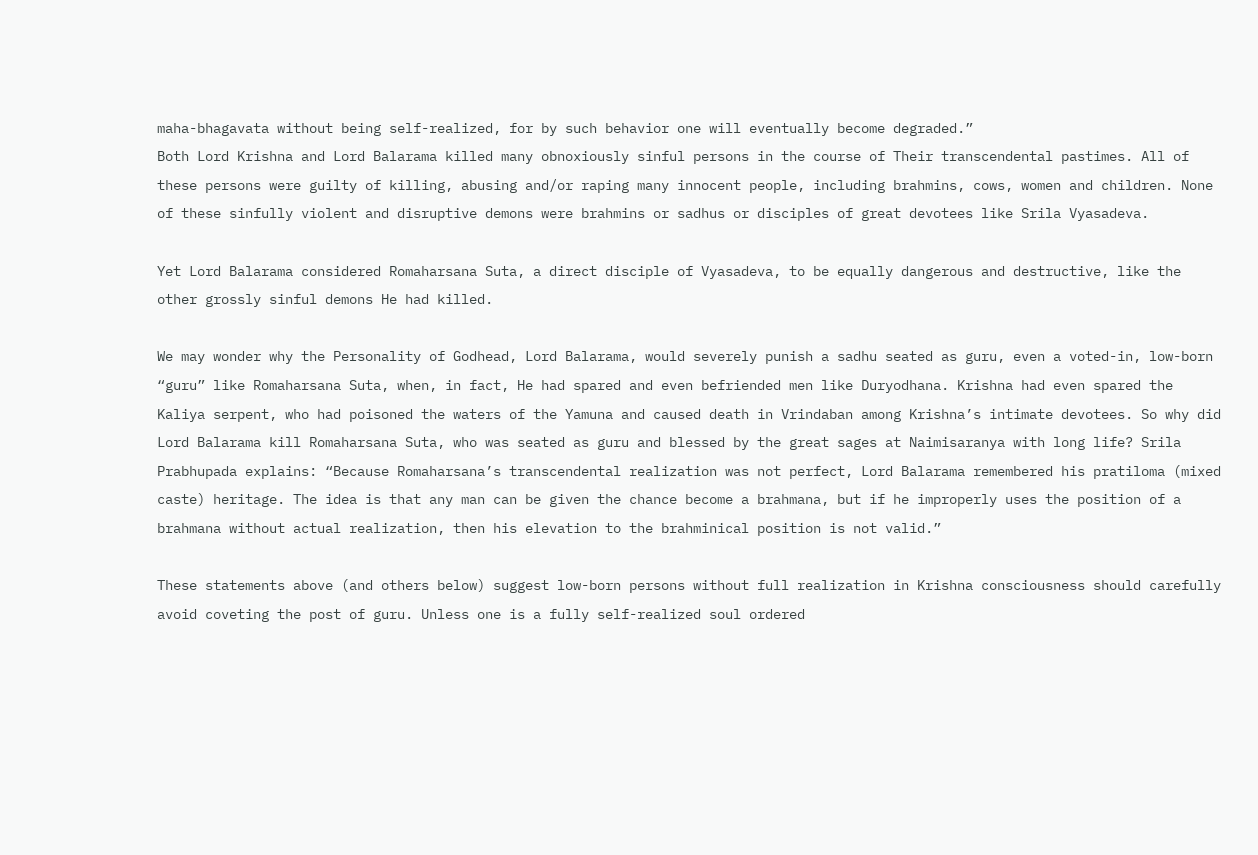maha-bhagavata without being self-realized, for by such behavior one will eventually become degraded.”
Both Lord Krishna and Lord Balarama killed many obnoxiously sinful persons in the course of Their transcendental pastimes. All of these persons were guilty of killing, abusing and/or raping many innocent people, including brahmins, cows, women and children. None of these sinfully violent and disruptive demons were brahmins or sadhus or disciples of great devotees like Srila Vyasadeva.

Yet Lord Balarama considered Romaharsana Suta, a direct disciple of Vyasadeva, to be equally dangerous and destructive, like the other grossly sinful demons He had killed.

We may wonder why the Personality of Godhead, Lord Balarama, would severely punish a sadhu seated as guru, even a voted-in, low-born “guru” like Romaharsana Suta, when, in fact, He had spared and even befriended men like Duryodhana. Krishna had even spared the Kaliya serpent, who had poisoned the waters of the Yamuna and caused death in Vrindaban among Krishna’s intimate devotees. So why did Lord Balarama kill Romaharsana Suta, who was seated as guru and blessed by the great sages at Naimisaranya with long life? Srila Prabhupada explains: “Because Romaharsana’s transcendental realization was not perfect, Lord Balarama remembered his pratiloma (mixed caste) heritage. The idea is that any man can be given the chance become a brahmana, but if he improperly uses the position of a brahmana without actual realization, then his elevation to the brahminical position is not valid.”

These statements above (and others below) suggest low-born persons without full realization in Krishna consciousness should carefully avoid coveting the post of guru. Unless one is a fully self-realized soul ordered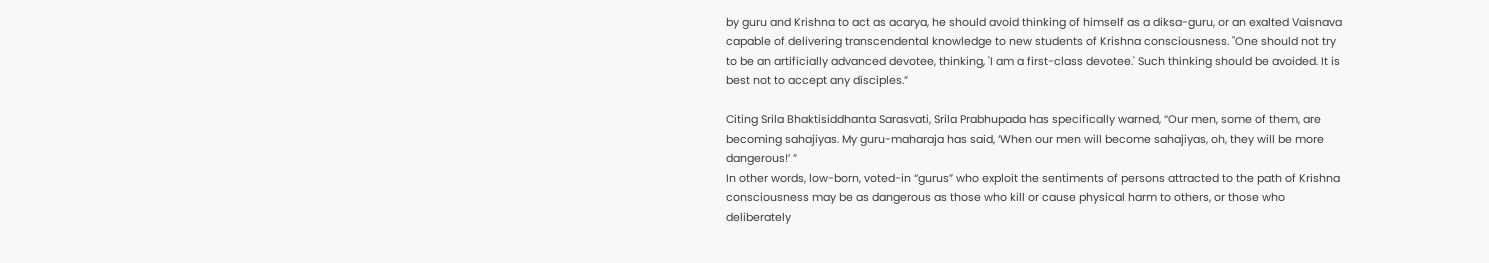by guru and Krishna to act as acarya, he should avoid thinking of himself as a diksa-guru, or an exalted Vaisnava capable of delivering transcendental knowledge to new students of Krishna consciousness. "One should not try to be an artificially advanced devotee, thinking, 'I am a first-class devotee.' Such thinking should be avoided. It is best not to accept any disciples.”

Citing Srila Bhaktisiddhanta Sarasvati, Srila Prabhupada has specifically warned, “Our men, some of them, are becoming sahajiyas. My guru-maharaja has said, ‘When our men will become sahajiyas, oh, they will be more dangerous!’ ”
In other words, low-born, voted-in “gurus” who exploit the sentiments of persons attracted to the path of Krishna consciousness may be as dangerous as those who kill or cause physical harm to others, or those who deliberately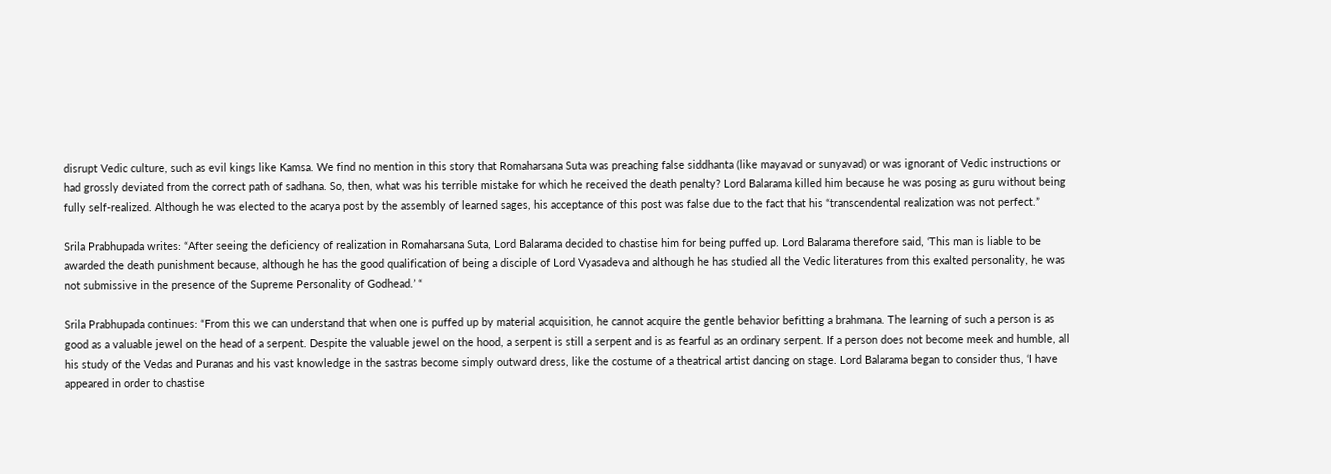disrupt Vedic culture, such as evil kings like Kamsa. We find no mention in this story that Romaharsana Suta was preaching false siddhanta (like mayavad or sunyavad) or was ignorant of Vedic instructions or had grossly deviated from the correct path of sadhana. So, then, what was his terrible mistake for which he received the death penalty? Lord Balarama killed him because he was posing as guru without being fully self-realized. Although he was elected to the acarya post by the assembly of learned sages, his acceptance of this post was false due to the fact that his “transcendental realization was not perfect.”

Srila Prabhupada writes: “After seeing the deficiency of realization in Romaharsana Suta, Lord Balarama decided to chastise him for being puffed up. Lord Balarama therefore said, ‘This man is liable to be awarded the death punishment because, although he has the good qualification of being a disciple of Lord Vyasadeva and although he has studied all the Vedic literatures from this exalted personality, he was not submissive in the presence of the Supreme Personality of Godhead.’ “

Srila Prabhupada continues: “From this we can understand that when one is puffed up by material acquisition, he cannot acquire the gentle behavior befitting a brahmana. The learning of such a person is as good as a valuable jewel on the head of a serpent. Despite the valuable jewel on the hood, a serpent is still a serpent and is as fearful as an ordinary serpent. If a person does not become meek and humble, all his study of the Vedas and Puranas and his vast knowledge in the sastras become simply outward dress, like the costume of a theatrical artist dancing on stage. Lord Balarama began to consider thus, ‘I have appeared in order to chastise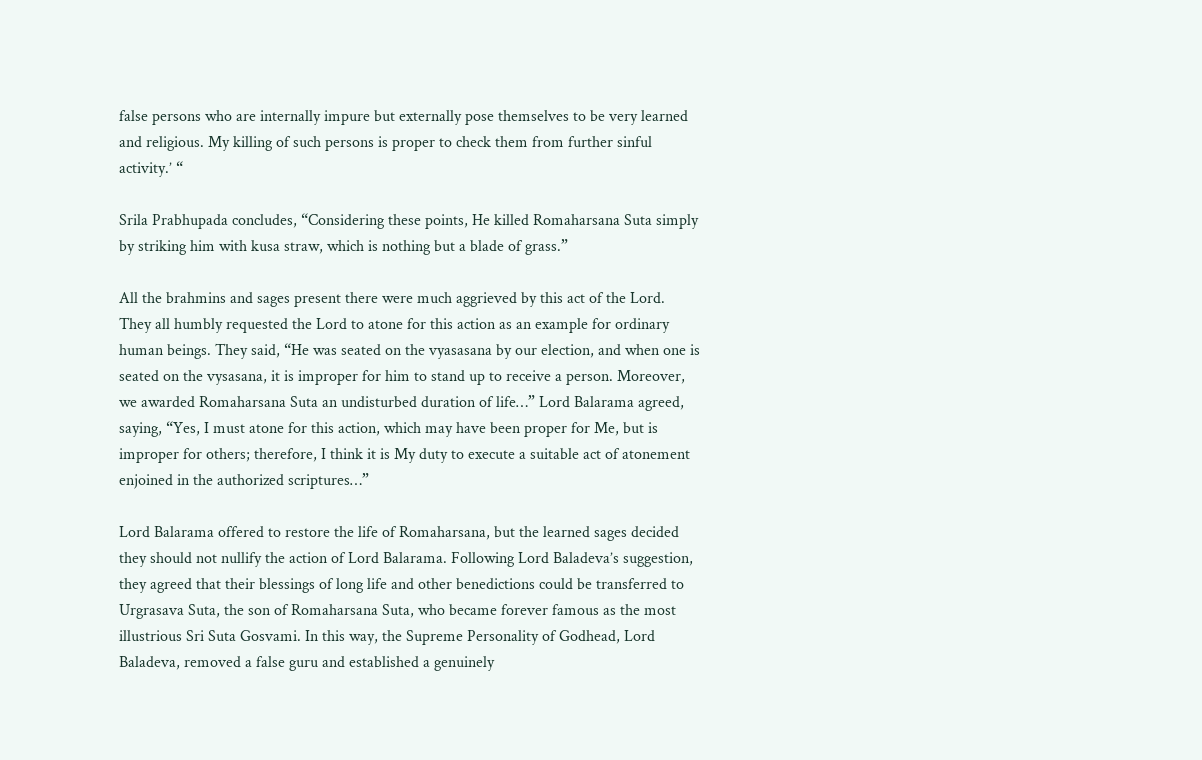false persons who are internally impure but externally pose themselves to be very learned and religious. My killing of such persons is proper to check them from further sinful activity.’ “

Srila Prabhupada concludes, “Considering these points, He killed Romaharsana Suta simply by striking him with kusa straw, which is nothing but a blade of grass.”

All the brahmins and sages present there were much aggrieved by this act of the Lord. They all humbly requested the Lord to atone for this action as an example for ordinary human beings. They said, “He was seated on the vyasasana by our election, and when one is seated on the vysasana, it is improper for him to stand up to receive a person. Moreover, we awarded Romaharsana Suta an undisturbed duration of life…” Lord Balarama agreed, saying, “Yes, I must atone for this action, which may have been proper for Me, but is improper for others; therefore, I think it is My duty to execute a suitable act of atonement enjoined in the authorized scriptures…”

Lord Balarama offered to restore the life of Romaharsana, but the learned sages decided they should not nullify the action of Lord Balarama. Following Lord Baladeva’s suggestion, they agreed that their blessings of long life and other benedictions could be transferred to Urgrasava Suta, the son of Romaharsana Suta, who became forever famous as the most illustrious Sri Suta Gosvami. In this way, the Supreme Personality of Godhead, Lord Baladeva, removed a false guru and established a genuinely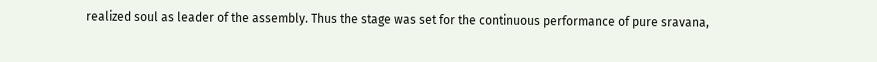realized soul as leader of the assembly. Thus the stage was set for the continuous performance of pure sravana,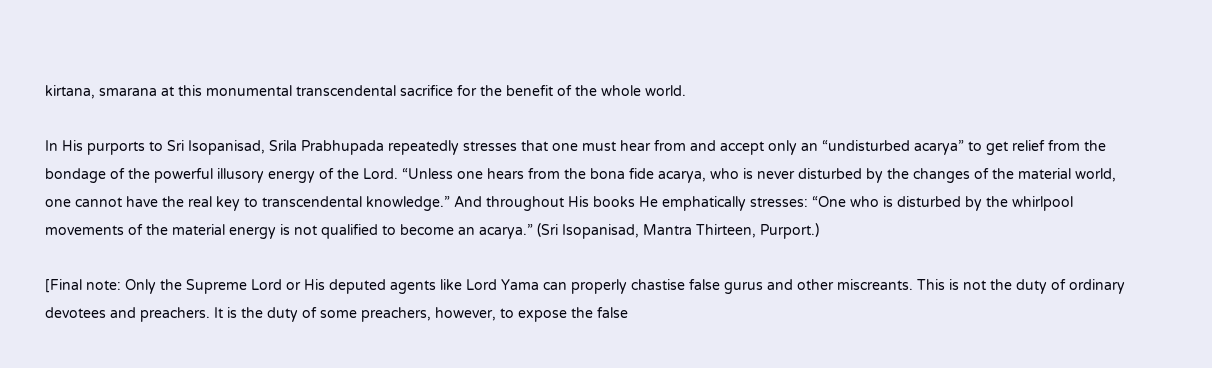kirtana, smarana at this monumental transcendental sacrifice for the benefit of the whole world.

In His purports to Sri Isopanisad, Srila Prabhupada repeatedly stresses that one must hear from and accept only an “undisturbed acarya” to get relief from the bondage of the powerful illusory energy of the Lord. “Unless one hears from the bona fide acarya, who is never disturbed by the changes of the material world, one cannot have the real key to transcendental knowledge.” And throughout His books He emphatically stresses: “One who is disturbed by the whirlpool movements of the material energy is not qualified to become an acarya.” (Sri Isopanisad, Mantra Thirteen, Purport.)

[Final note: Only the Supreme Lord or His deputed agents like Lord Yama can properly chastise false gurus and other miscreants. This is not the duty of ordinary devotees and preachers. It is the duty of some preachers, however, to expose the false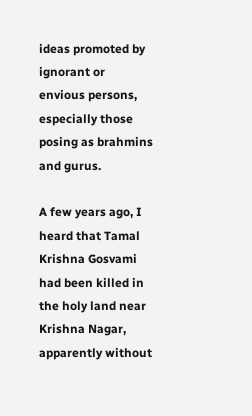ideas promoted by ignorant or envious persons, especially those posing as brahmins and gurus.

A few years ago, I heard that Tamal Krishna Gosvami had been killed in the holy land near Krishna Nagar, apparently without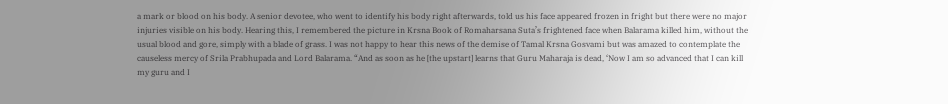a mark or blood on his body. A senior devotee, who went to identify his body right afterwards, told us his face appeared frozen in fright but there were no major injuries visible on his body. Hearing this, I remembered the picture in Krsna Book of Romaharsana Suta’s frightened face when Balarama killed him, without the usual blood and gore, simply with a blade of grass. I was not happy to hear this news of the demise of Tamal Krsna Gosvami but was amazed to contemplate the causeless mercy of Srila Prabhupada and Lord Balarama. “And as soon as he [the upstart] learns that Guru Maharaja is dead, ‘Now I am so advanced that I can kill my guru and I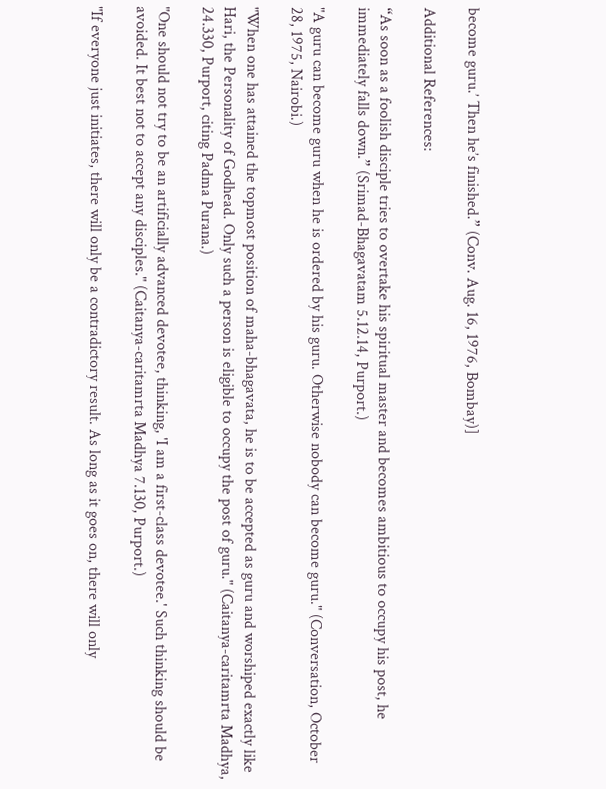become guru.’ Then he’s finished.” (Conv. Aug. 16, 1976, Bombay)]

Additional References:

“As soon as a foolish disciple tries to overtake his spiritual master and becomes ambitious to occupy his post, he immediately falls down.” (Srimad-Bhagavatam 5.12.14, Purport.)

"A guru can become guru when he is ordered by his guru. Otherwise nobody can become guru." (Conversation, October 28, 1975, Nairobi.)

"When one has attained the topmost position of maha-bhagavata, he is to be accepted as guru and worshiped exactly like Hari, the Personality of Godhead. Only such a person is eligible to occupy the post of guru." (Caitanya-caritamrta Madhya, 24.330, Purport, citing Padma Purana.)

"One should not try to be an artificially advanced devotee, thinking, 'I am a first-class devotee.' Such thinking should be avoided. It best not to accept any disciples." (Caitanya-caritamrta Madhya 7.130, Purport.)

"If everyone just initiates, there will only be a contradictory result. As long as it goes on, there will only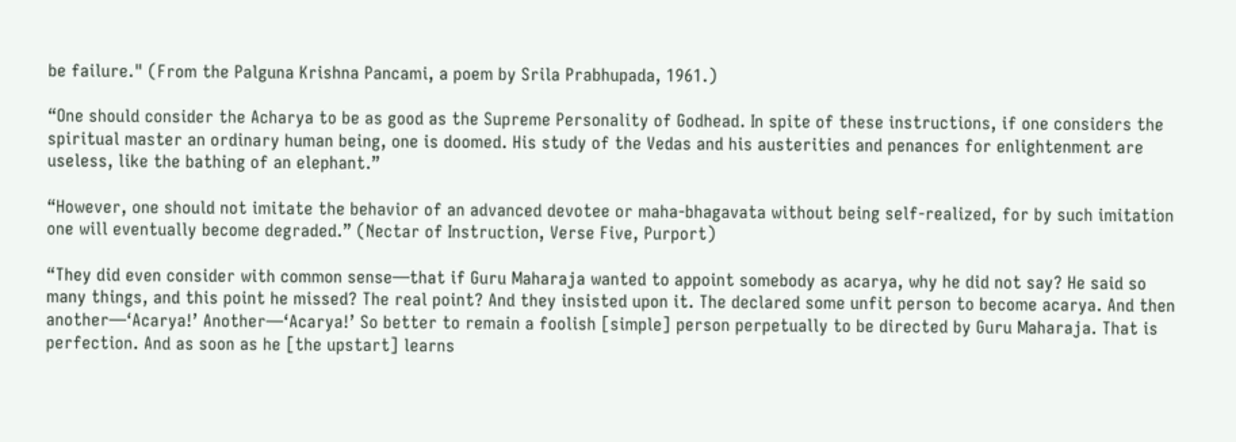be failure." (From the Palguna Krishna Pancami, a poem by Srila Prabhupada, 1961.)

“One should consider the Acharya to be as good as the Supreme Personality of Godhead. In spite of these instructions, if one considers the spiritual master an ordinary human being, one is doomed. His study of the Vedas and his austerities and penances for enlightenment are useless, like the bathing of an elephant.”

“However, one should not imitate the behavior of an advanced devotee or maha-bhagavata without being self-realized, for by such imitation one will eventually become degraded.” (Nectar of Instruction, Verse Five, Purport)

“They did even consider with common sense—that if Guru Maharaja wanted to appoint somebody as acarya, why he did not say? He said so many things, and this point he missed? The real point? And they insisted upon it. The declared some unfit person to become acarya. And then another—‘Acarya!’ Another—‘Acarya!’ So better to remain a foolish [simple] person perpetually to be directed by Guru Maharaja. That is perfection. And as soon as he [the upstart] learns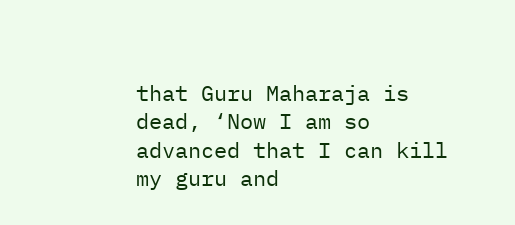that Guru Maharaja is dead, ‘Now I am so advanced that I can kill my guru and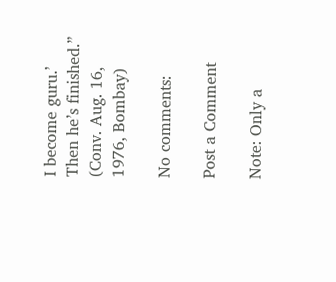I become guru.’ Then he’s finished.” (Conv. Aug. 16, 1976, Bombay)

No comments:

Post a Comment

Note: Only a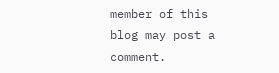member of this blog may post a comment.